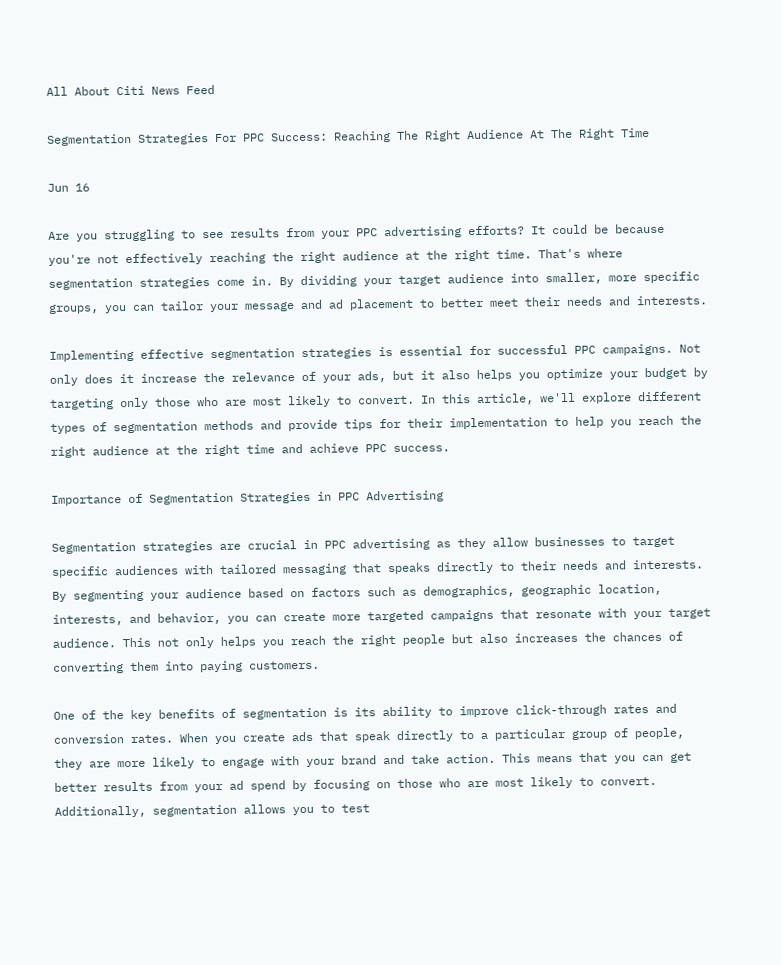All About Citi News Feed

Segmentation Strategies For PPC Success: Reaching The Right Audience At The Right Time

Jun 16

Are you struggling to see results from your PPC advertising efforts? It could be because you're not effectively reaching the right audience at the right time. That's where segmentation strategies come in. By dividing your target audience into smaller, more specific groups, you can tailor your message and ad placement to better meet their needs and interests.

Implementing effective segmentation strategies is essential for successful PPC campaigns. Not only does it increase the relevance of your ads, but it also helps you optimize your budget by targeting only those who are most likely to convert. In this article, we'll explore different types of segmentation methods and provide tips for their implementation to help you reach the right audience at the right time and achieve PPC success.

Importance of Segmentation Strategies in PPC Advertising

Segmentation strategies are crucial in PPC advertising as they allow businesses to target specific audiences with tailored messaging that speaks directly to their needs and interests. By segmenting your audience based on factors such as demographics, geographic location, interests, and behavior, you can create more targeted campaigns that resonate with your target audience. This not only helps you reach the right people but also increases the chances of converting them into paying customers.

One of the key benefits of segmentation is its ability to improve click-through rates and conversion rates. When you create ads that speak directly to a particular group of people, they are more likely to engage with your brand and take action. This means that you can get better results from your ad spend by focusing on those who are most likely to convert. Additionally, segmentation allows you to test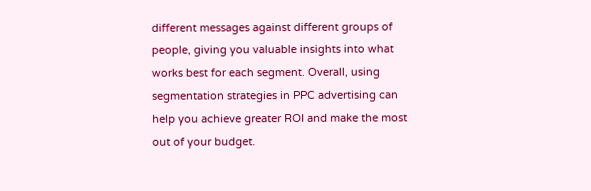different messages against different groups of people, giving you valuable insights into what works best for each segment. Overall, using segmentation strategies in PPC advertising can help you achieve greater ROI and make the most out of your budget.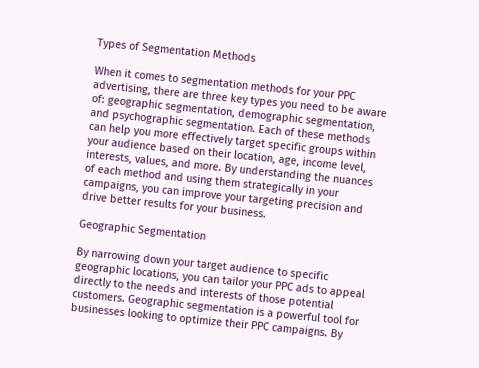Types of Segmentation Methods

When it comes to segmentation methods for your PPC advertising, there are three key types you need to be aware of: geographic segmentation, demographic segmentation, and psychographic segmentation. Each of these methods can help you more effectively target specific groups within your audience based on their location, age, income level, interests, values, and more. By understanding the nuances of each method and using them strategically in your campaigns, you can improve your targeting precision and drive better results for your business.

Geographic Segmentation

By narrowing down your target audience to specific geographic locations, you can tailor your PPC ads to appeal directly to the needs and interests of those potential customers. Geographic segmentation is a powerful tool for businesses looking to optimize their PPC campaigns. By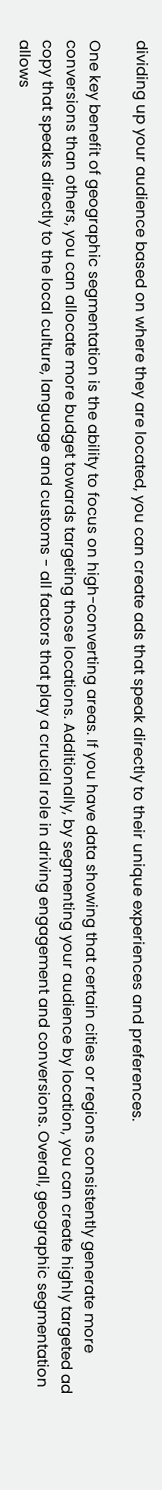dividing up your audience based on where they are located, you can create ads that speak directly to their unique experiences and preferences.

One key benefit of geographic segmentation is the ability to focus on high-converting areas. If you have data showing that certain cities or regions consistently generate more conversions than others, you can allocate more budget towards targeting those locations. Additionally, by segmenting your audience by location, you can create highly targeted ad copy that speaks directly to the local culture, language and customs - all factors that play a crucial role in driving engagement and conversions. Overall, geographic segmentation allows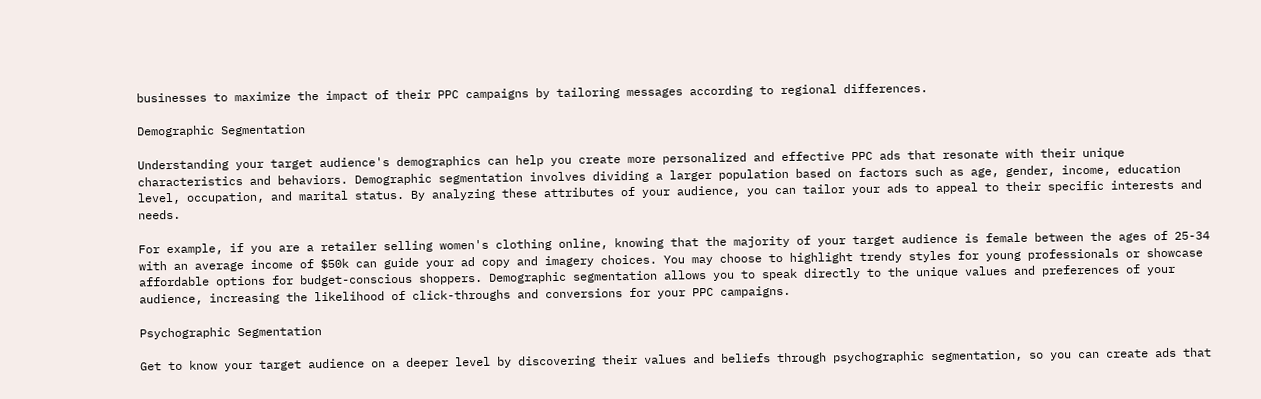businesses to maximize the impact of their PPC campaigns by tailoring messages according to regional differences.

Demographic Segmentation

Understanding your target audience's demographics can help you create more personalized and effective PPC ads that resonate with their unique characteristics and behaviors. Demographic segmentation involves dividing a larger population based on factors such as age, gender, income, education level, occupation, and marital status. By analyzing these attributes of your audience, you can tailor your ads to appeal to their specific interests and needs.

For example, if you are a retailer selling women's clothing online, knowing that the majority of your target audience is female between the ages of 25-34 with an average income of $50k can guide your ad copy and imagery choices. You may choose to highlight trendy styles for young professionals or showcase affordable options for budget-conscious shoppers. Demographic segmentation allows you to speak directly to the unique values and preferences of your audience, increasing the likelihood of click-throughs and conversions for your PPC campaigns.

Psychographic Segmentation

Get to know your target audience on a deeper level by discovering their values and beliefs through psychographic segmentation, so you can create ads that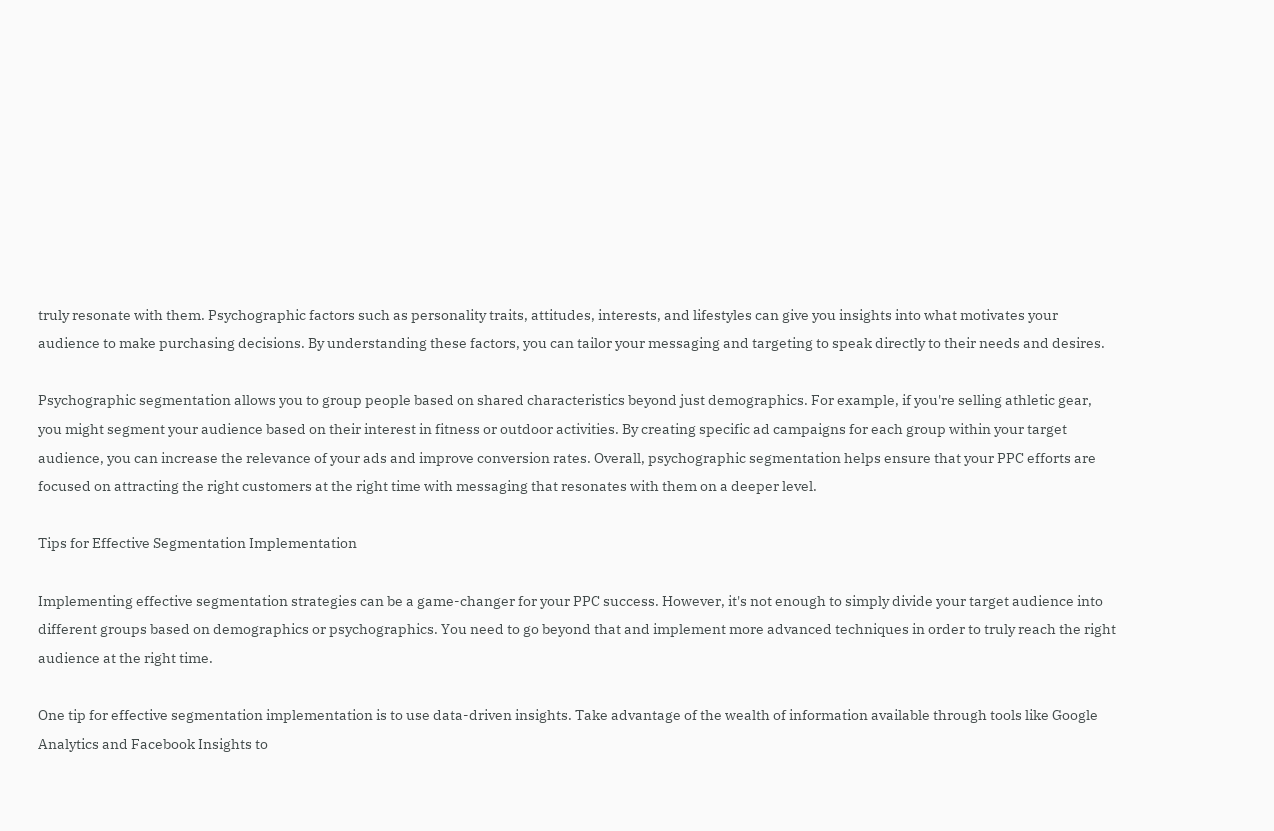truly resonate with them. Psychographic factors such as personality traits, attitudes, interests, and lifestyles can give you insights into what motivates your audience to make purchasing decisions. By understanding these factors, you can tailor your messaging and targeting to speak directly to their needs and desires.

Psychographic segmentation allows you to group people based on shared characteristics beyond just demographics. For example, if you're selling athletic gear, you might segment your audience based on their interest in fitness or outdoor activities. By creating specific ad campaigns for each group within your target audience, you can increase the relevance of your ads and improve conversion rates. Overall, psychographic segmentation helps ensure that your PPC efforts are focused on attracting the right customers at the right time with messaging that resonates with them on a deeper level.

Tips for Effective Segmentation Implementation

Implementing effective segmentation strategies can be a game-changer for your PPC success. However, it's not enough to simply divide your target audience into different groups based on demographics or psychographics. You need to go beyond that and implement more advanced techniques in order to truly reach the right audience at the right time.

One tip for effective segmentation implementation is to use data-driven insights. Take advantage of the wealth of information available through tools like Google Analytics and Facebook Insights to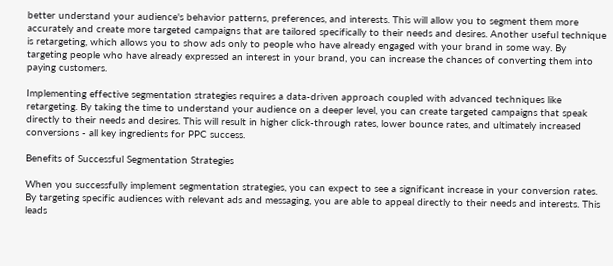better understand your audience's behavior patterns, preferences, and interests. This will allow you to segment them more accurately and create more targeted campaigns that are tailored specifically to their needs and desires. Another useful technique is retargeting, which allows you to show ads only to people who have already engaged with your brand in some way. By targeting people who have already expressed an interest in your brand, you can increase the chances of converting them into paying customers.

Implementing effective segmentation strategies requires a data-driven approach coupled with advanced techniques like retargeting. By taking the time to understand your audience on a deeper level, you can create targeted campaigns that speak directly to their needs and desires. This will result in higher click-through rates, lower bounce rates, and ultimately increased conversions - all key ingredients for PPC success.

Benefits of Successful Segmentation Strategies

When you successfully implement segmentation strategies, you can expect to see a significant increase in your conversion rates. By targeting specific audiences with relevant ads and messaging, you are able to appeal directly to their needs and interests. This leads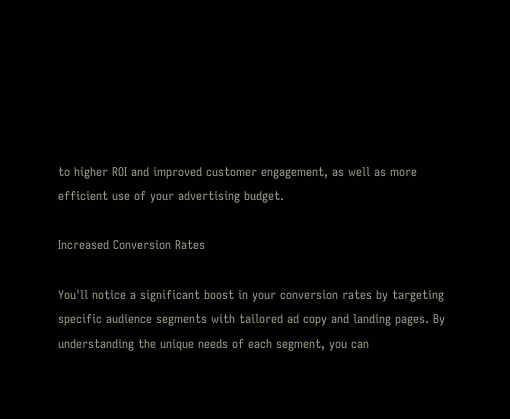to higher ROI and improved customer engagement, as well as more efficient use of your advertising budget.

Increased Conversion Rates

You'll notice a significant boost in your conversion rates by targeting specific audience segments with tailored ad copy and landing pages. By understanding the unique needs of each segment, you can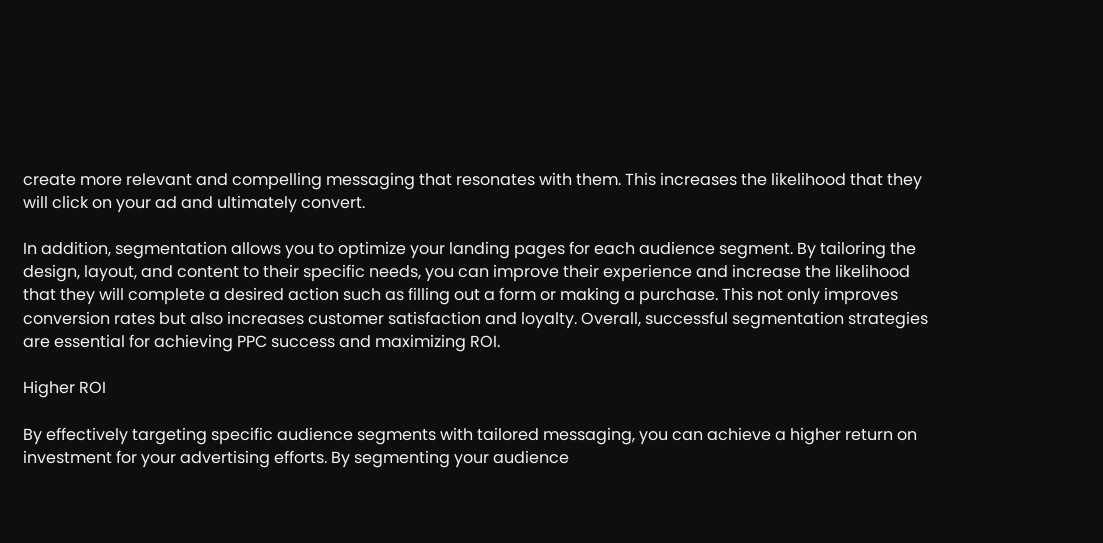create more relevant and compelling messaging that resonates with them. This increases the likelihood that they will click on your ad and ultimately convert.

In addition, segmentation allows you to optimize your landing pages for each audience segment. By tailoring the design, layout, and content to their specific needs, you can improve their experience and increase the likelihood that they will complete a desired action such as filling out a form or making a purchase. This not only improves conversion rates but also increases customer satisfaction and loyalty. Overall, successful segmentation strategies are essential for achieving PPC success and maximizing ROI.

Higher ROI

By effectively targeting specific audience segments with tailored messaging, you can achieve a higher return on investment for your advertising efforts. By segmenting your audience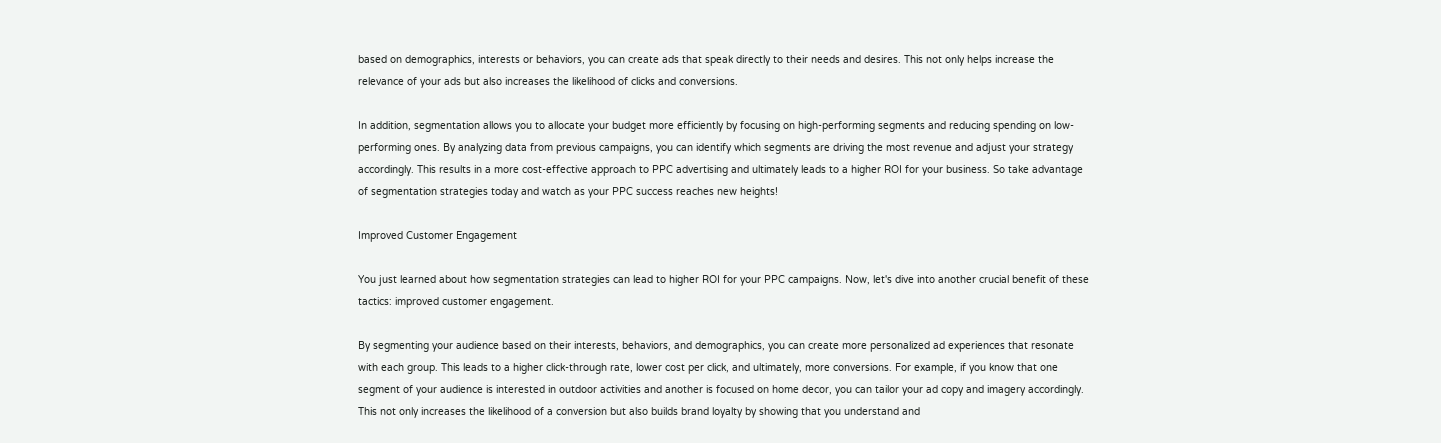based on demographics, interests or behaviors, you can create ads that speak directly to their needs and desires. This not only helps increase the relevance of your ads but also increases the likelihood of clicks and conversions.

In addition, segmentation allows you to allocate your budget more efficiently by focusing on high-performing segments and reducing spending on low-performing ones. By analyzing data from previous campaigns, you can identify which segments are driving the most revenue and adjust your strategy accordingly. This results in a more cost-effective approach to PPC advertising and ultimately leads to a higher ROI for your business. So take advantage of segmentation strategies today and watch as your PPC success reaches new heights!

Improved Customer Engagement

You just learned about how segmentation strategies can lead to higher ROI for your PPC campaigns. Now, let's dive into another crucial benefit of these tactics: improved customer engagement.

By segmenting your audience based on their interests, behaviors, and demographics, you can create more personalized ad experiences that resonate with each group. This leads to a higher click-through rate, lower cost per click, and ultimately, more conversions. For example, if you know that one segment of your audience is interested in outdoor activities and another is focused on home decor, you can tailor your ad copy and imagery accordingly. This not only increases the likelihood of a conversion but also builds brand loyalty by showing that you understand and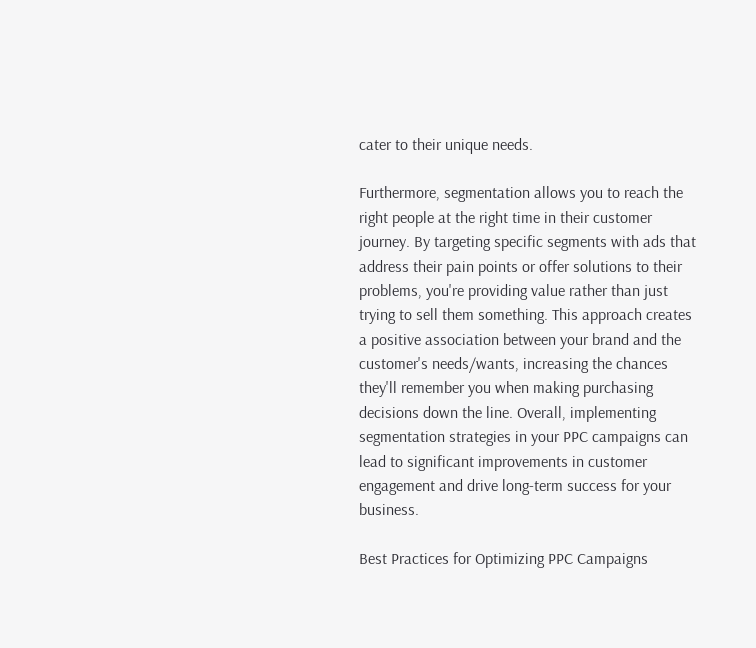cater to their unique needs.

Furthermore, segmentation allows you to reach the right people at the right time in their customer journey. By targeting specific segments with ads that address their pain points or offer solutions to their problems, you're providing value rather than just trying to sell them something. This approach creates a positive association between your brand and the customer's needs/wants, increasing the chances they'll remember you when making purchasing decisions down the line. Overall, implementing segmentation strategies in your PPC campaigns can lead to significant improvements in customer engagement and drive long-term success for your business.

Best Practices for Optimizing PPC Campaigns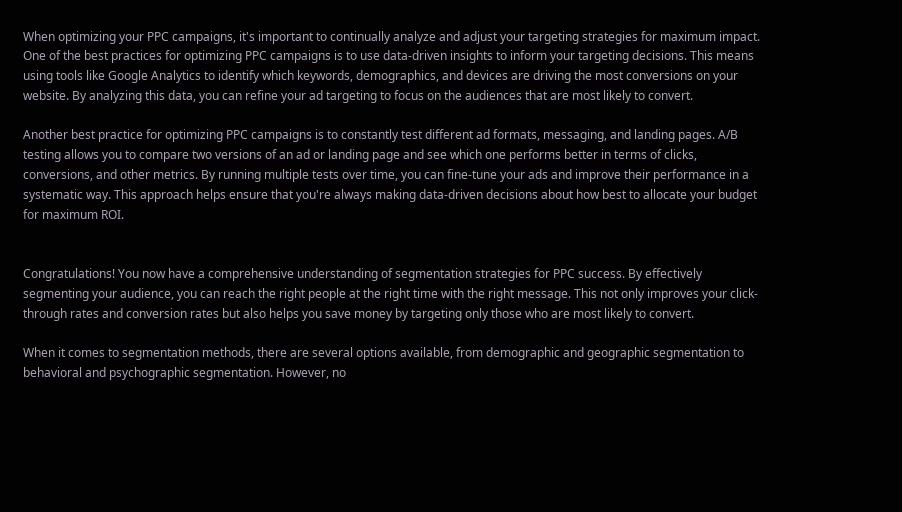When optimizing your PPC campaigns, it's important to continually analyze and adjust your targeting strategies for maximum impact. One of the best practices for optimizing PPC campaigns is to use data-driven insights to inform your targeting decisions. This means using tools like Google Analytics to identify which keywords, demographics, and devices are driving the most conversions on your website. By analyzing this data, you can refine your ad targeting to focus on the audiences that are most likely to convert.

Another best practice for optimizing PPC campaigns is to constantly test different ad formats, messaging, and landing pages. A/B testing allows you to compare two versions of an ad or landing page and see which one performs better in terms of clicks, conversions, and other metrics. By running multiple tests over time, you can fine-tune your ads and improve their performance in a systematic way. This approach helps ensure that you're always making data-driven decisions about how best to allocate your budget for maximum ROI.


Congratulations! You now have a comprehensive understanding of segmentation strategies for PPC success. By effectively segmenting your audience, you can reach the right people at the right time with the right message. This not only improves your click-through rates and conversion rates but also helps you save money by targeting only those who are most likely to convert.

When it comes to segmentation methods, there are several options available, from demographic and geographic segmentation to behavioral and psychographic segmentation. However, no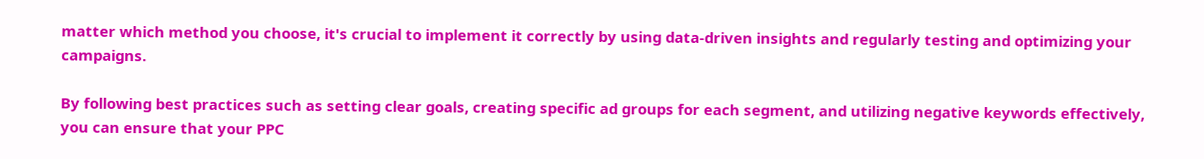matter which method you choose, it's crucial to implement it correctly by using data-driven insights and regularly testing and optimizing your campaigns.

By following best practices such as setting clear goals, creating specific ad groups for each segment, and utilizing negative keywords effectively, you can ensure that your PPC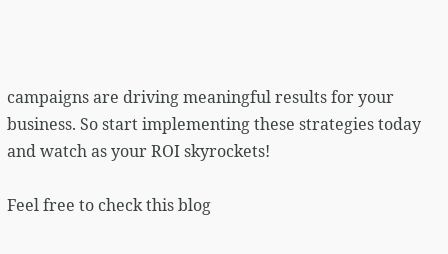campaigns are driving meaningful results for your business. So start implementing these strategies today and watch as your ROI skyrockets!

Feel free to check this blog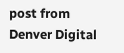post from Denver Digital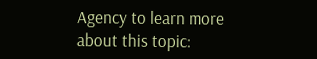Agency to learn more about this topic: